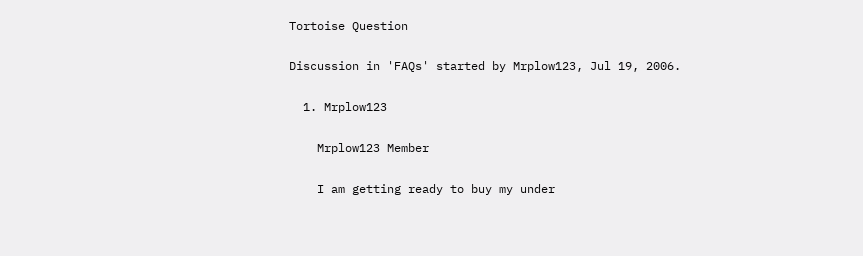Tortoise Question

Discussion in 'FAQs' started by Mrplow123, Jul 19, 2006.

  1. Mrplow123

    Mrplow123 Member

    I am getting ready to buy my under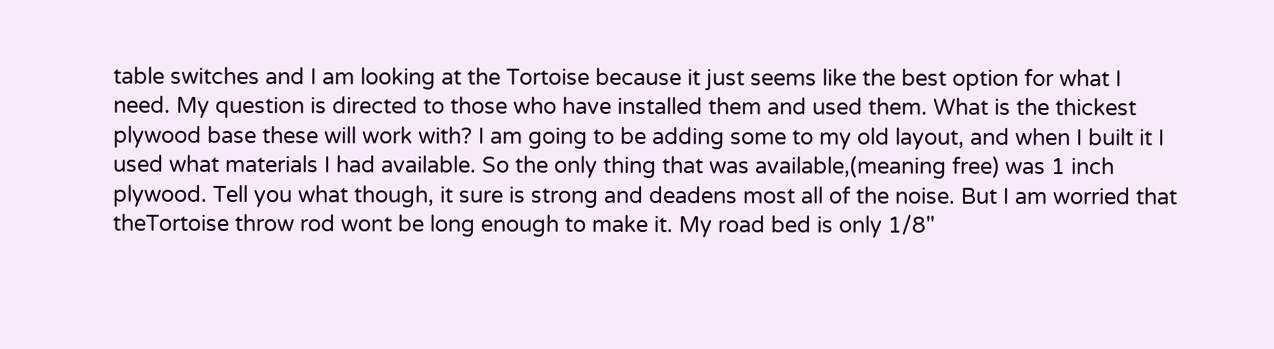table switches and I am looking at the Tortoise because it just seems like the best option for what I need. My question is directed to those who have installed them and used them. What is the thickest plywood base these will work with? I am going to be adding some to my old layout, and when I built it I used what materials I had available. So the only thing that was available,(meaning free) was 1 inch plywood. Tell you what though, it sure is strong and deadens most all of the noise. But I am worried that theTortoise throw rod wont be long enough to make it. My road bed is only 1/8"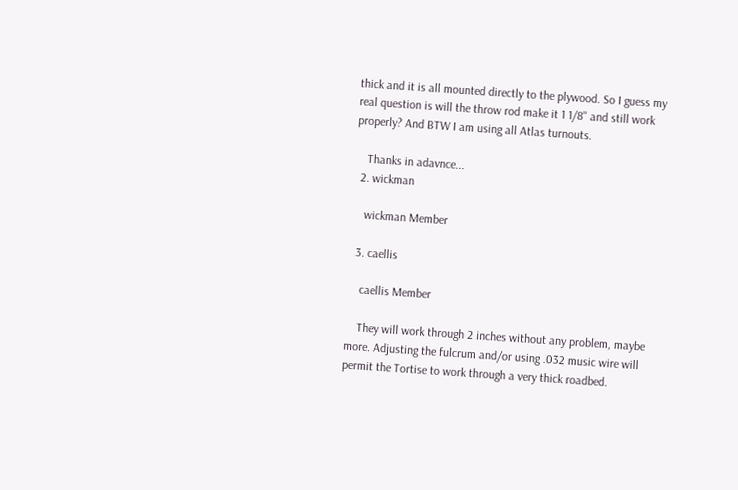thick and it is all mounted directly to the plywood. So I guess my real question is will the throw rod make it 1 1/8" and still work properly? And BTW I am using all Atlas turnouts.

    Thanks in adavnce...
  2. wickman

    wickman Member

  3. caellis

    caellis Member

    They will work through 2 inches without any problem, maybe more. Adjusting the fulcrum and/or using .032 music wire will permit the Tortise to work through a very thick roadbed.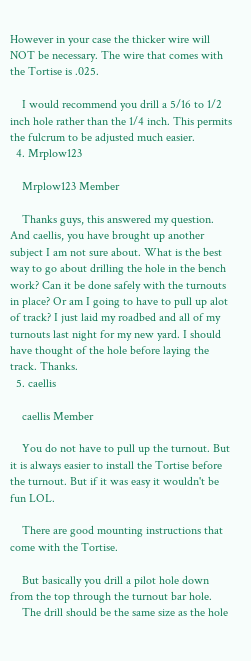However in your case the thicker wire will NOT be necessary. The wire that comes with the Tortise is .025.

    I would recommend you drill a 5/16 to 1/2 inch hole rather than the 1/4 inch. This permits the fulcrum to be adjusted much easier.
  4. Mrplow123

    Mrplow123 Member

    Thanks guys, this answered my question. And caellis, you have brought up another subject I am not sure about. What is the best way to go about drilling the hole in the bench work? Can it be done safely with the turnouts in place? Or am I going to have to pull up alot of track? I just laid my roadbed and all of my turnouts last night for my new yard. I should have thought of the hole before laying the track. Thanks.
  5. caellis

    caellis Member

    You do not have to pull up the turnout. But it is always easier to install the Tortise before the turnout. But if it was easy it wouldn't be fun LOL.

    There are good mounting instructions that come with the Tortise.

    But basically you drill a pilot hole down from the top through the turnout bar hole.
    The drill should be the same size as the hole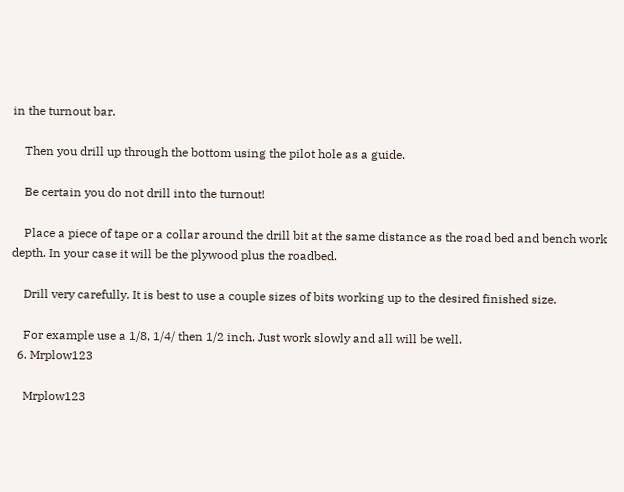in the turnout bar.

    Then you drill up through the bottom using the pilot hole as a guide.

    Be certain you do not drill into the turnout!

    Place a piece of tape or a collar around the drill bit at the same distance as the road bed and bench work depth. In your case it will be the plywood plus the roadbed.

    Drill very carefully. It is best to use a couple sizes of bits working up to the desired finished size.

    For example use a 1/8, 1/4/ then 1/2 inch. Just work slowly and all will be well.
  6. Mrplow123

    Mrplow123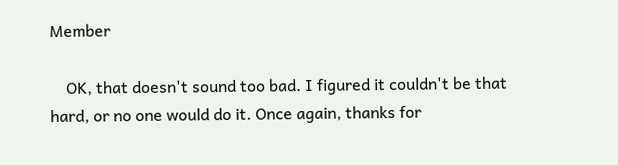Member

    OK, that doesn't sound too bad. I figured it couldn't be that hard, or no one would do it. Once again, thanks for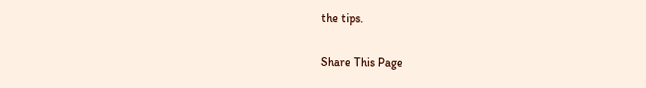the tips.

Share This Page